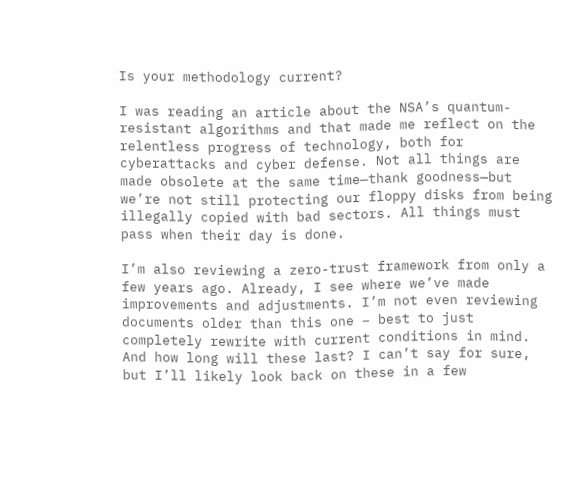Is your methodology current?

I was reading an article about the NSA’s quantum-resistant algorithms and that made me reflect on the relentless progress of technology, both for cyberattacks and cyber defense. Not all things are made obsolete at the same time—thank goodness—but we’re not still protecting our floppy disks from being illegally copied with bad sectors. All things must pass when their day is done.

I’m also reviewing a zero-trust framework from only a few years ago. Already, I see where we’ve made improvements and adjustments. I’m not even reviewing documents older than this one – best to just completely rewrite with current conditions in mind. And how long will these last? I can’t say for sure, but I’ll likely look back on these in a few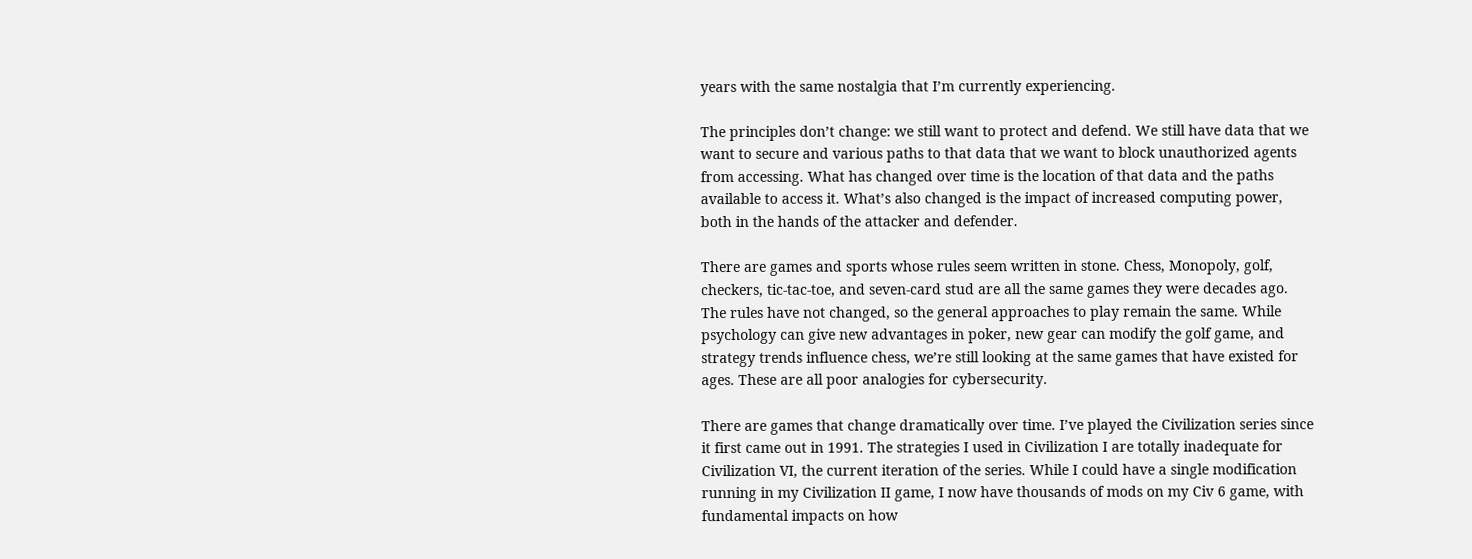years with the same nostalgia that I’m currently experiencing.

The principles don’t change: we still want to protect and defend. We still have data that we want to secure and various paths to that data that we want to block unauthorized agents from accessing. What has changed over time is the location of that data and the paths available to access it. What’s also changed is the impact of increased computing power, both in the hands of the attacker and defender.

There are games and sports whose rules seem written in stone. Chess, Monopoly, golf, checkers, tic-tac-toe, and seven-card stud are all the same games they were decades ago. The rules have not changed, so the general approaches to play remain the same. While psychology can give new advantages in poker, new gear can modify the golf game, and strategy trends influence chess, we’re still looking at the same games that have existed for ages. These are all poor analogies for cybersecurity.

There are games that change dramatically over time. I’ve played the Civilization series since it first came out in 1991. The strategies I used in Civilization I are totally inadequate for Civilization VI, the current iteration of the series. While I could have a single modification running in my Civilization II game, I now have thousands of mods on my Civ 6 game, with fundamental impacts on how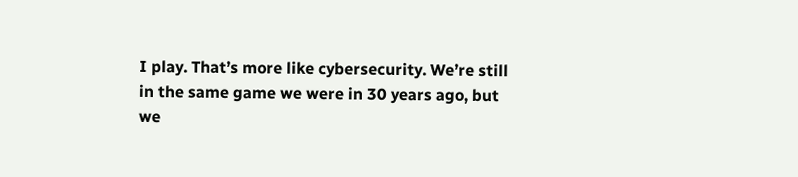I play. That’s more like cybersecurity. We’re still in the same game we were in 30 years ago, but we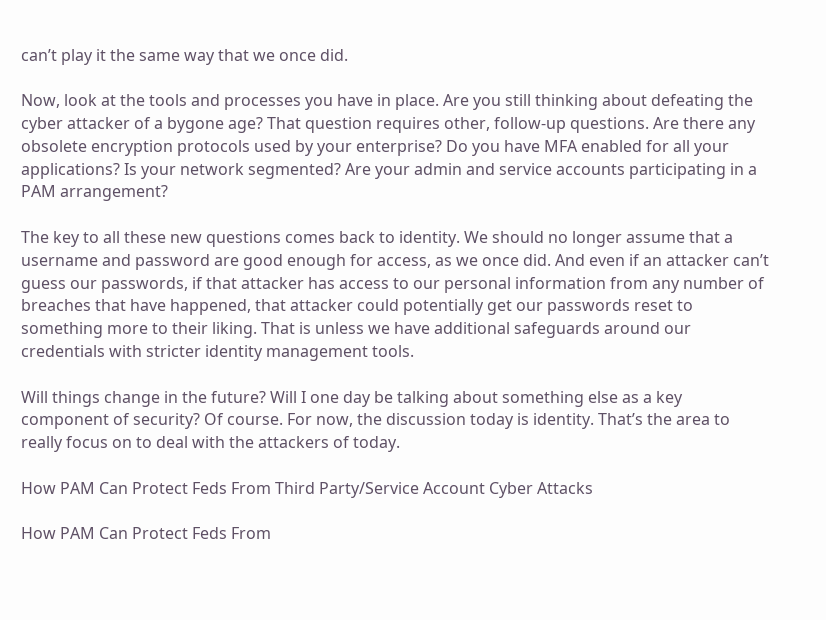can’t play it the same way that we once did.

Now, look at the tools and processes you have in place. Are you still thinking about defeating the cyber attacker of a bygone age? That question requires other, follow-up questions. Are there any obsolete encryption protocols used by your enterprise? Do you have MFA enabled for all your applications? Is your network segmented? Are your admin and service accounts participating in a PAM arrangement?

The key to all these new questions comes back to identity. We should no longer assume that a username and password are good enough for access, as we once did. And even if an attacker can’t guess our passwords, if that attacker has access to our personal information from any number of breaches that have happened, that attacker could potentially get our passwords reset to something more to their liking. That is unless we have additional safeguards around our credentials with stricter identity management tools.

Will things change in the future? Will I one day be talking about something else as a key component of security? Of course. For now, the discussion today is identity. That’s the area to really focus on to deal with the attackers of today.

How PAM Can Protect Feds From Third Party/Service Account Cyber Attacks

How PAM Can Protect Feds From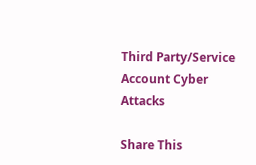Third Party/Service Account Cyber Attacks

Share This